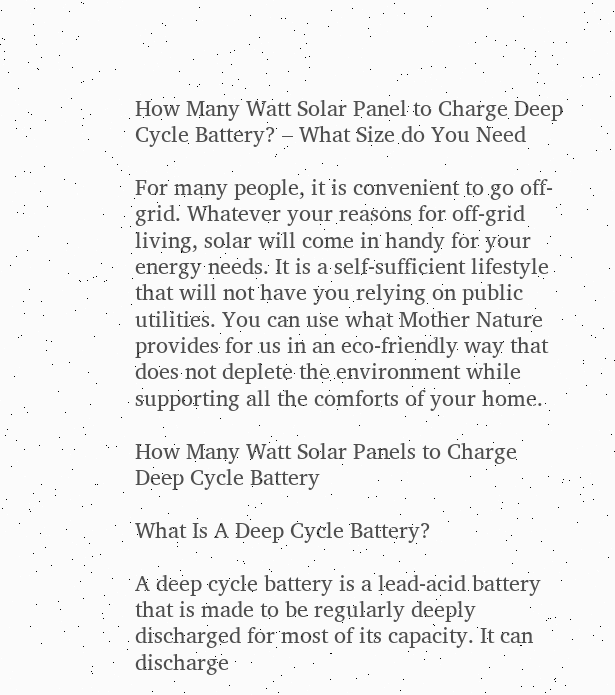How Many Watt Solar Panel to Charge Deep Cycle Battery? – What Size do You Need

For many people, it is convenient to go off-grid. Whatever your reasons for off-grid living, solar will come in handy for your energy needs. It is a self-sufficient lifestyle that will not have you relying on public utilities. You can use what Mother Nature provides for us in an eco-friendly way that does not deplete the environment while supporting all the comforts of your home.

How Many Watt Solar Panels to Charge Deep Cycle Battery

What Is A Deep Cycle Battery?

A deep cycle battery is a lead-acid battery that is made to be regularly deeply discharged for most of its capacity. It can discharge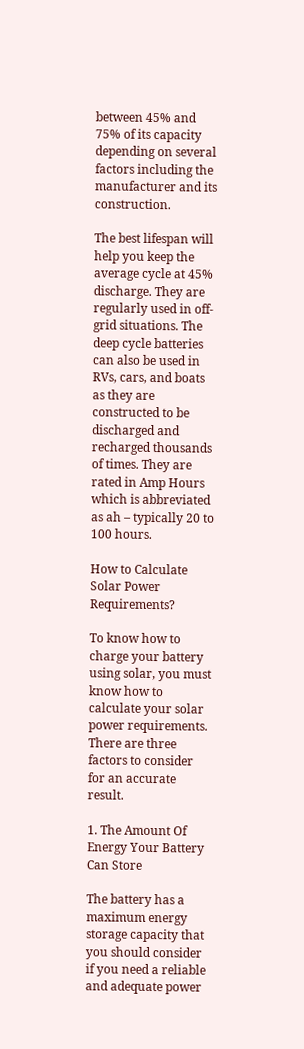between 45% and 75% of its capacity depending on several factors including the manufacturer and its construction.

The best lifespan will help you keep the average cycle at 45% discharge. They are regularly used in off-grid situations. The deep cycle batteries can also be used in RVs, cars, and boats as they are constructed to be discharged and recharged thousands of times. They are rated in Amp Hours which is abbreviated as ah – typically 20 to 100 hours.

How to Calculate Solar Power Requirements?

To know how to charge your battery using solar, you must know how to calculate your solar power requirements. There are three factors to consider for an accurate result.

1. The Amount Of Energy Your Battery Can Store

The battery has a maximum energy storage capacity that you should consider if you need a reliable and adequate power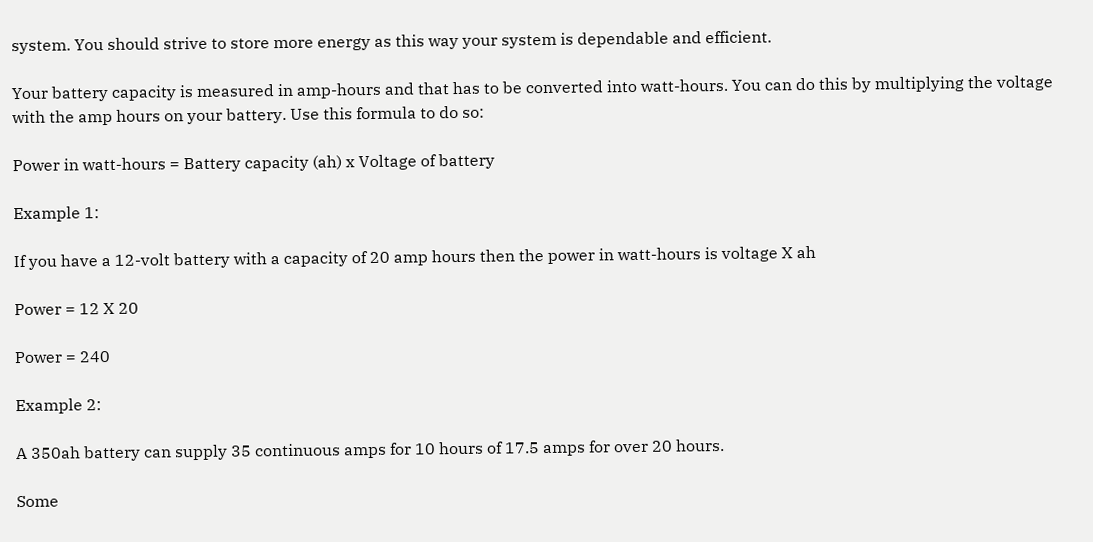system. You should strive to store more energy as this way your system is dependable and efficient.

Your battery capacity is measured in amp-hours and that has to be converted into watt-hours. You can do this by multiplying the voltage with the amp hours on your battery. Use this formula to do so:

Power in watt-hours = Battery capacity (ah) x Voltage of battery

Example 1:

If you have a 12-volt battery with a capacity of 20 amp hours then the power in watt-hours is voltage X ah

Power = 12 X 20

Power = 240

Example 2:

A 350ah battery can supply 35 continuous amps for 10 hours of 17.5 amps for over 20 hours.

Some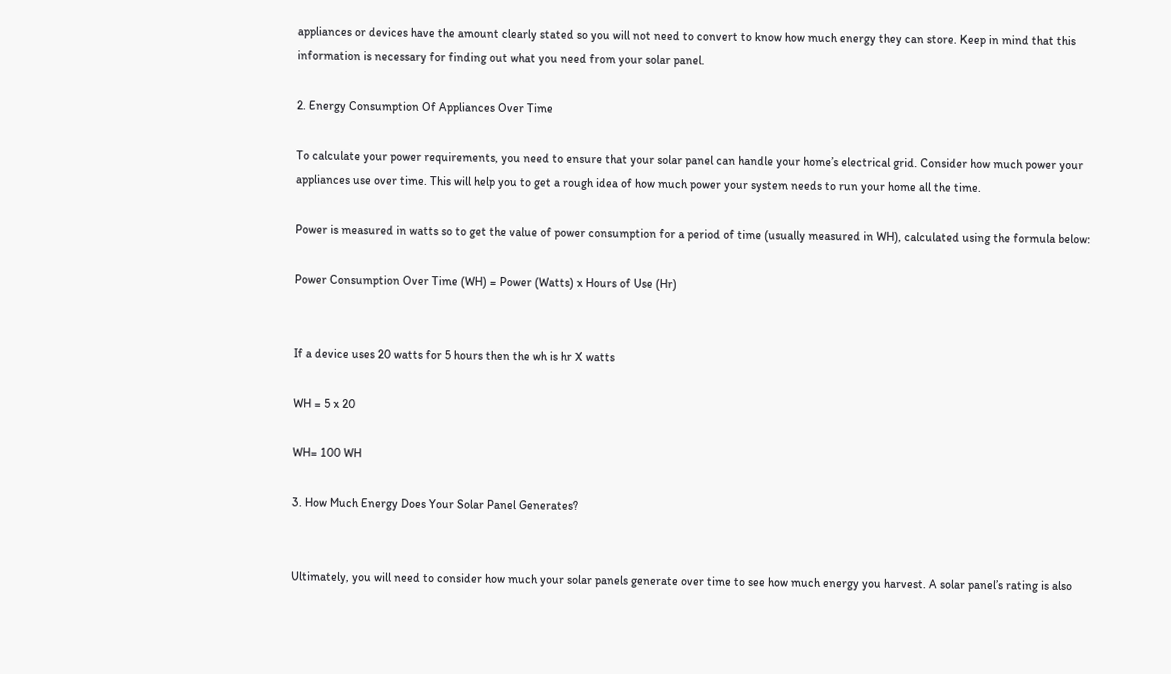appliances or devices have the amount clearly stated so you will not need to convert to know how much energy they can store. Keep in mind that this information is necessary for finding out what you need from your solar panel.

2. Energy Consumption Of Appliances Over Time

To calculate your power requirements, you need to ensure that your solar panel can handle your home’s electrical grid. Consider how much power your appliances use over time. This will help you to get a rough idea of how much power your system needs to run your home all the time.

Power is measured in watts so to get the value of power consumption for a period of time (usually measured in WH), calculated using the formula below:

Power Consumption Over Time (WH) = Power (Watts) x Hours of Use (Hr)


If a device uses 20 watts for 5 hours then the wh is hr X watts

WH = 5 x 20

WH= 100 WH

3. How Much Energy Does Your Solar Panel Generates?


Ultimately, you will need to consider how much your solar panels generate over time to see how much energy you harvest. A solar panel’s rating is also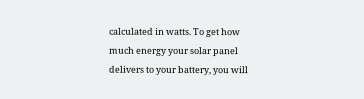calculated in watts. To get how much energy your solar panel delivers to your battery, you will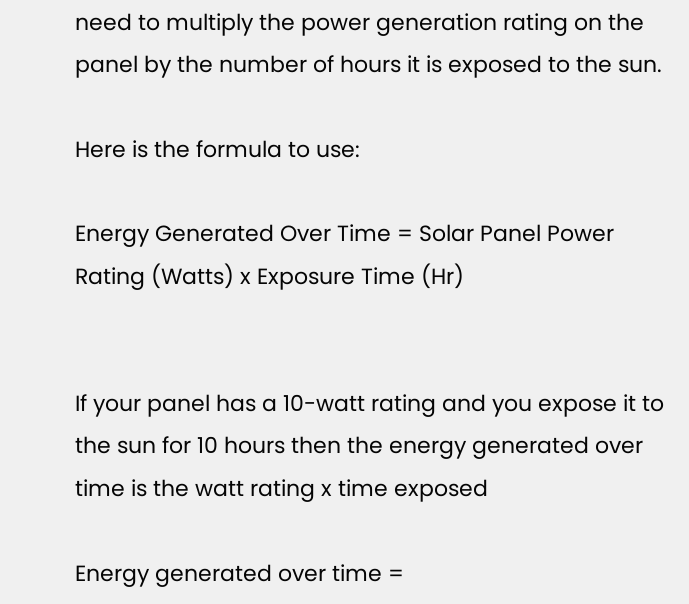need to multiply the power generation rating on the panel by the number of hours it is exposed to the sun.

Here is the formula to use:

Energy Generated Over Time = Solar Panel Power Rating (Watts) x Exposure Time (Hr)


If your panel has a 10-watt rating and you expose it to the sun for 10 hours then the energy generated over time is the watt rating x time exposed

Energy generated over time =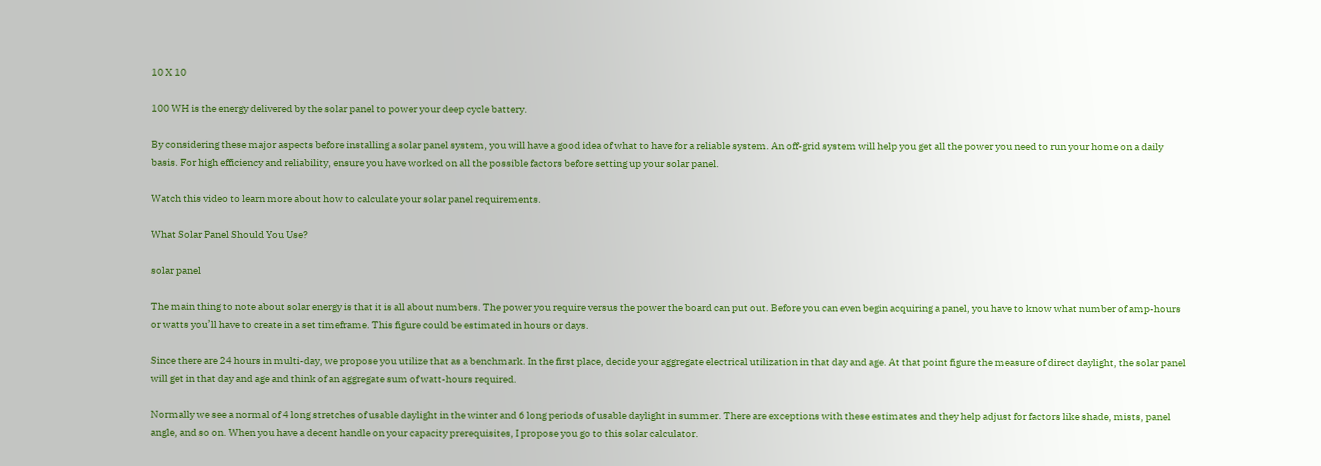10 X 10

100 WH is the energy delivered by the solar panel to power your deep cycle battery.

By considering these major aspects before installing a solar panel system, you will have a good idea of what to have for a reliable system. An off-grid system will help you get all the power you need to run your home on a daily basis. For high efficiency and reliability, ensure you have worked on all the possible factors before setting up your solar panel.

Watch this video to learn more about how to calculate your solar panel requirements.

What Solar Panel Should You Use?

solar panel

The main thing to note about solar energy is that it is all about numbers. The power you require versus the power the board can put out. Before you can even begin acquiring a panel, you have to know what number of amp-hours or watts you’ll have to create in a set timeframe. This figure could be estimated in hours or days.

Since there are 24 hours in multi-day, we propose you utilize that as a benchmark. In the first place, decide your aggregate electrical utilization in that day and age. At that point figure the measure of direct daylight, the solar panel will get in that day and age and think of an aggregate sum of watt-hours required.

Normally we see a normal of 4 long stretches of usable daylight in the winter and 6 long periods of usable daylight in summer. There are exceptions with these estimates and they help adjust for factors like shade, mists, panel angle, and so on. When you have a decent handle on your capacity prerequisites, I propose you go to this solar calculator.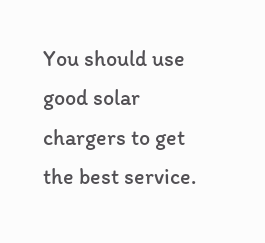You should use good solar chargers to get the best service.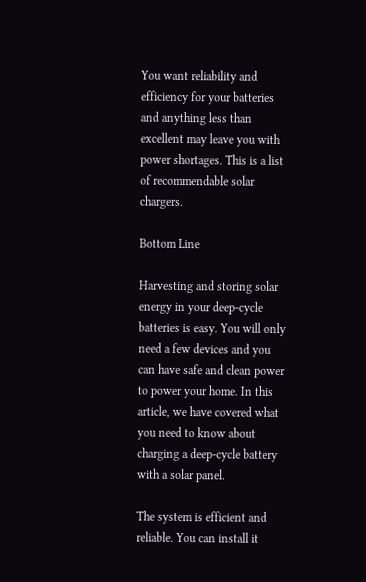You want reliability and efficiency for your batteries and anything less than excellent may leave you with power shortages. This is a list of recommendable solar chargers.

Bottom Line

Harvesting and storing solar energy in your deep-cycle batteries is easy. You will only need a few devices and you can have safe and clean power to power your home. In this article, we have covered what you need to know about charging a deep-cycle battery with a solar panel.

The system is efficient and reliable. You can install it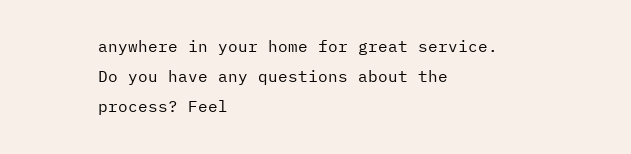anywhere in your home for great service. Do you have any questions about the process? Feel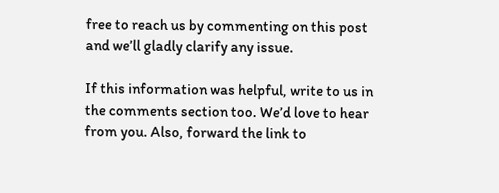free to reach us by commenting on this post and we’ll gladly clarify any issue.

If this information was helpful, write to us in the comments section too. We’d love to hear from you. Also, forward the link to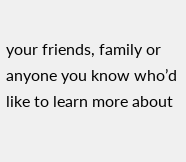your friends, family or anyone you know who’d like to learn more about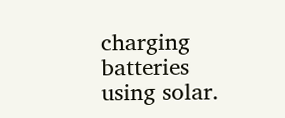charging batteries using solar.